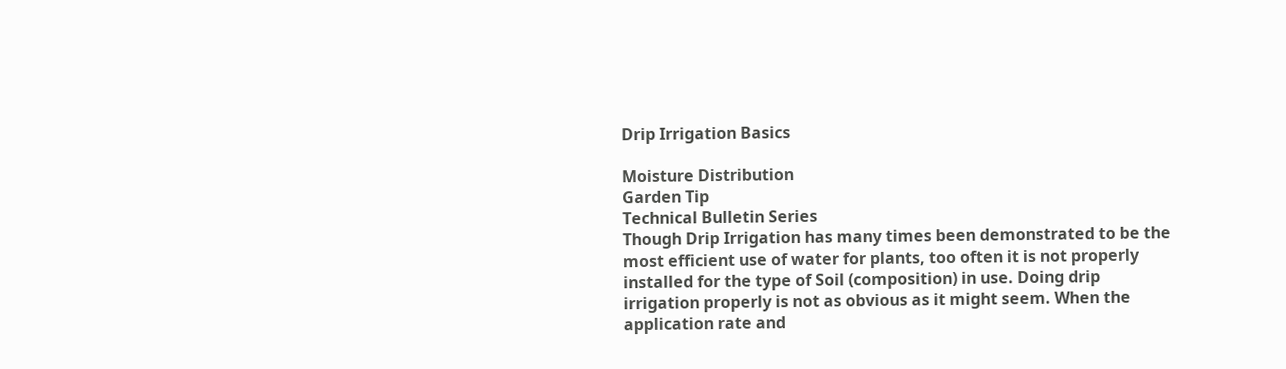Drip Irrigation Basics

Moisture Distribution
Garden Tip
Technical Bulletin Series
Though Drip Irrigation has many times been demonstrated to be the most efficient use of water for plants, too often it is not properly installed for the type of Soil (composition) in use. Doing drip irrigation properly is not as obvious as it might seem. When the application rate and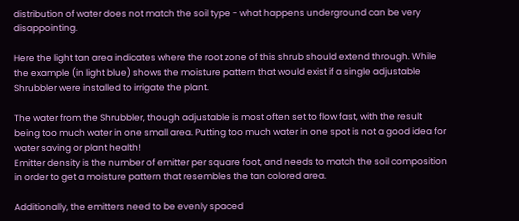distribution of water does not match the soil type - what happens underground can be very disappointing.

Here the light tan area indicates where the root zone of this shrub should extend through. While the example (in light blue) shows the moisture pattern that would exist if a single adjustable Shrubbler were installed to irrigate the plant.

The water from the Shrubbler, though adjustable is most often set to flow fast, with the result being too much water in one small area. Putting too much water in one spot is not a good idea for water saving or plant health!
Emitter density is the number of emitter per square foot, and needs to match the soil composition in order to get a moisture pattern that resembles the tan colored area.

Additionally, the emitters need to be evenly spaced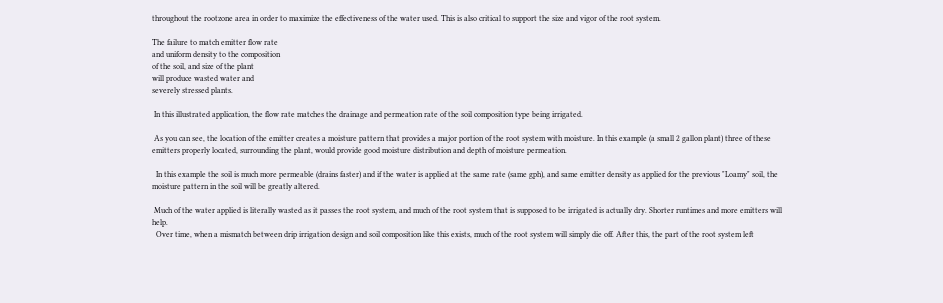throughout the rootzone area in order to maximize the effectiveness of the water used. This is also critical to support the size and vigor of the root system.

The failure to match emitter flow rate
and uniform density to the composition
of the soil, and size of the plant
will produce wasted water and
severely stressed plants.

 In this illustrated application, the flow rate matches the drainage and permeation rate of the soil composition type being irrigated.

 As you can see, the location of the emitter creates a moisture pattern that provides a major portion of the root system with moisture. In this example (a small 2 gallon plant) three of these emitters properly located, surrounding the plant, would provide good moisture distribution and depth of moisture permeation.

  In this example the soil is much more permeable (drains faster) and if the water is applied at the same rate (same gph), and same emitter density as applied for the previous "Loamy" soil, the moisture pattern in the soil will be greatly altered.

 Much of the water applied is literally wasted as it passes the root system, and much of the root system that is supposed to be irrigated is actually dry. Shorter runtimes and more emitters will help.
  Over time, when a mismatch between drip irrigation design and soil composition like this exists, much of the root system will simply die off. After this, the part of the root system left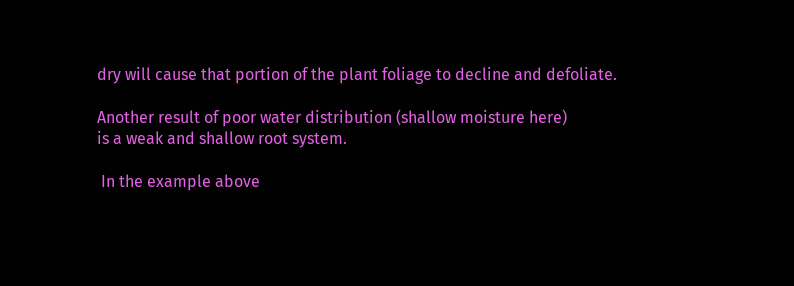dry will cause that portion of the plant foliage to decline and defoliate.

Another result of poor water distribution (shallow moisture here)
is a weak and shallow root system.

 In the example above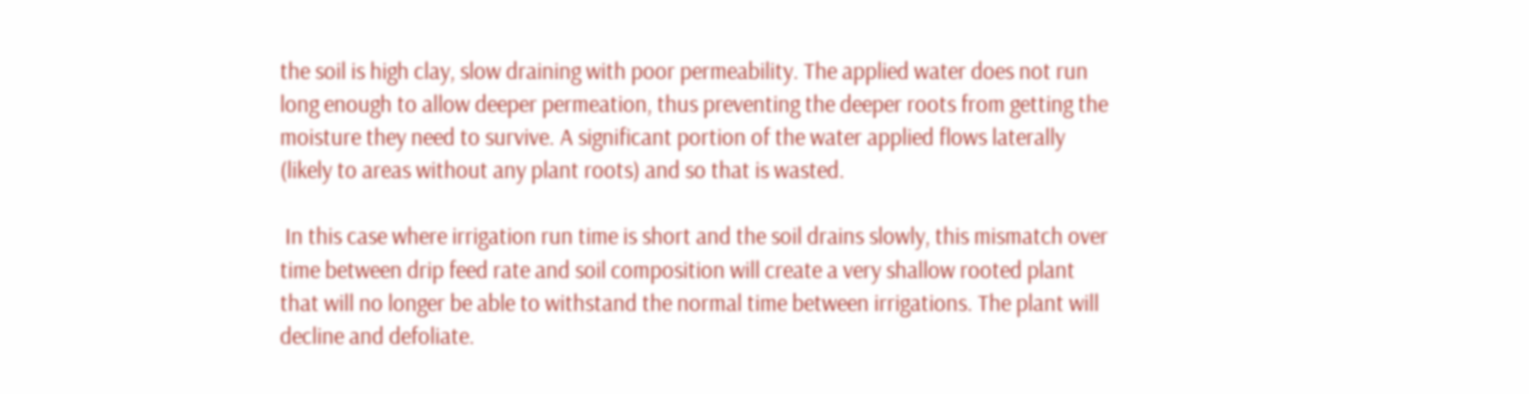the soil is high clay, slow draining with poor permeability. The applied water does not run long enough to allow deeper permeation, thus preventing the deeper roots from getting the moisture they need to survive. A significant portion of the water applied flows laterally (likely to areas without any plant roots) and so that is wasted.

 In this case where irrigation run time is short and the soil drains slowly, this mismatch over time between drip feed rate and soil composition will create a very shallow rooted plant that will no longer be able to withstand the normal time between irrigations. The plant will decline and defoliate.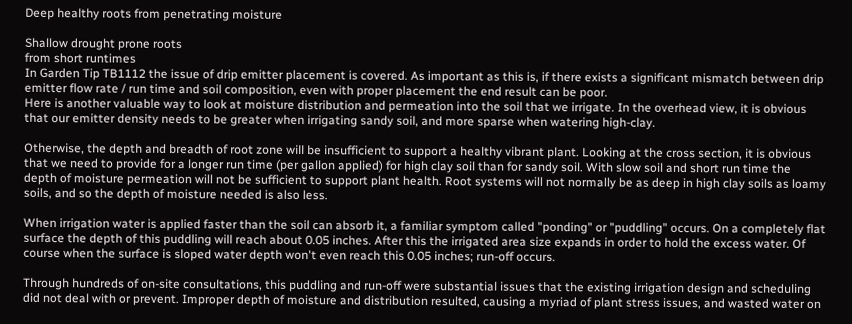Deep healthy roots from penetrating moisture

Shallow drought prone roots
from short runtimes
In Garden Tip TB1112 the issue of drip emitter placement is covered. As important as this is, if there exists a significant mismatch between drip emitter flow rate / run time and soil composition, even with proper placement the end result can be poor.
Here is another valuable way to look at moisture distribution and permeation into the soil that we irrigate. In the overhead view, it is obvious that our emitter density needs to be greater when irrigating sandy soil, and more sparse when watering high-clay.

Otherwise, the depth and breadth of root zone will be insufficient to support a healthy vibrant plant. Looking at the cross section, it is obvious that we need to provide for a longer run time (per gallon applied) for high clay soil than for sandy soil. With slow soil and short run time the depth of moisture permeation will not be sufficient to support plant health. Root systems will not normally be as deep in high clay soils as loamy soils, and so the depth of moisture needed is also less.

When irrigation water is applied faster than the soil can absorb it, a familiar symptom called "ponding" or "puddling" occurs. On a completely flat surface the depth of this puddling will reach about 0.05 inches. After this the irrigated area size expands in order to hold the excess water. Of course when the surface is sloped water depth won't even reach this 0.05 inches; run-off occurs.

Through hundreds of on-site consultations, this puddling and run-off were substantial issues that the existing irrigation design and scheduling did not deal with or prevent. Improper depth of moisture and distribution resulted, causing a myriad of plant stress issues, and wasted water on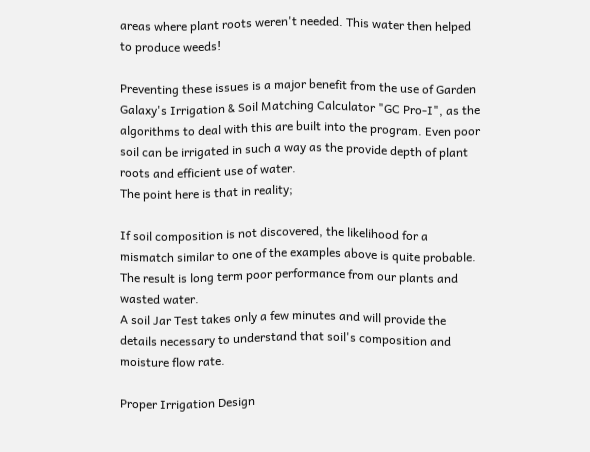areas where plant roots weren't needed. This water then helped to produce weeds!

Preventing these issues is a major benefit from the use of Garden Galaxy's Irrigation & Soil Matching Calculator "GC Pro-I", as the algorithms to deal with this are built into the program. Even poor soil can be irrigated in such a way as the provide depth of plant roots and efficient use of water.
The point here is that in reality;

If soil composition is not discovered, the likelihood for a mismatch similar to one of the examples above is quite probable. The result is long term poor performance from our plants and wasted water.
A soil Jar Test takes only a few minutes and will provide the details necessary to understand that soil's composition and moisture flow rate.

Proper Irrigation Design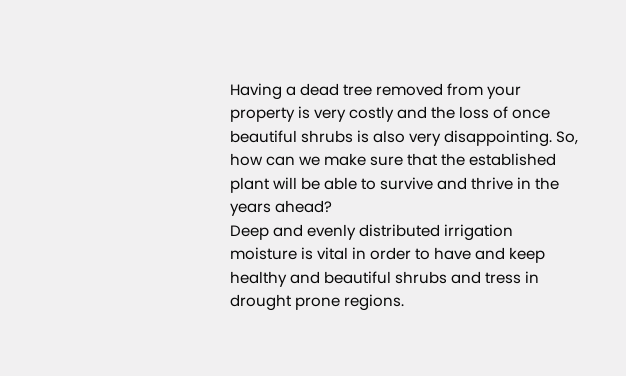Having a dead tree removed from your property is very costly and the loss of once beautiful shrubs is also very disappointing. So, how can we make sure that the established plant will be able to survive and thrive in the years ahead?
Deep and evenly distributed irrigation moisture is vital in order to have and keep healthy and beautiful shrubs and tress in drought prone regions.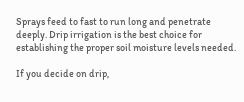Sprays feed to fast to run long and penetrate deeply. Drip irrigation is the best choice for establishing the proper soil moisture levels needed.

If you decide on drip,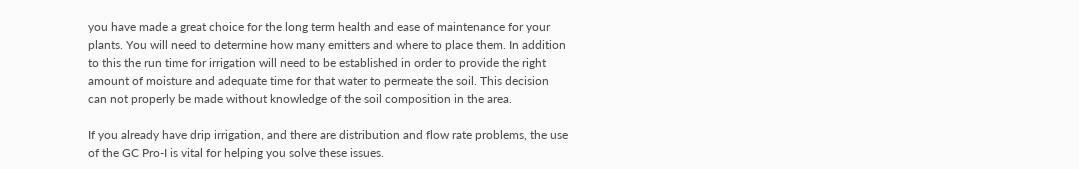you have made a great choice for the long term health and ease of maintenance for your plants. You will need to determine how many emitters and where to place them. In addition to this the run time for irrigation will need to be established in order to provide the right amount of moisture and adequate time for that water to permeate the soil. This decision can not properly be made without knowledge of the soil composition in the area.

If you already have drip irrigation, and there are distribution and flow rate problems, the use of the GC Pro-I is vital for helping you solve these issues.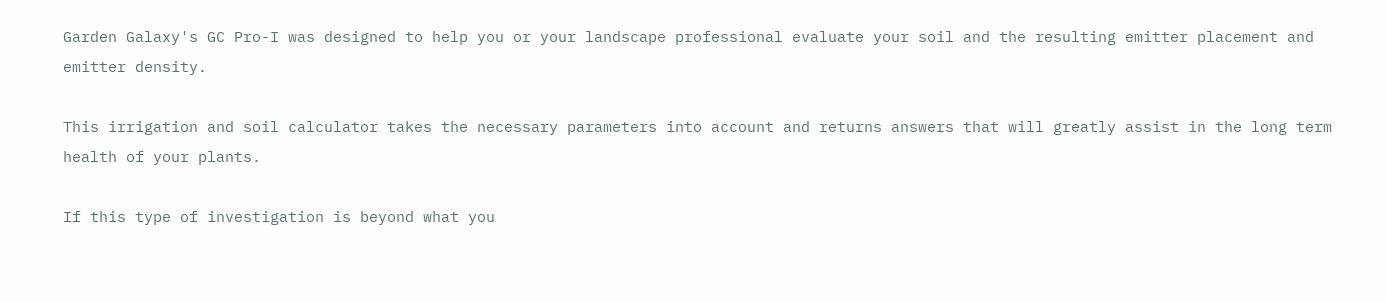Garden Galaxy's GC Pro-I was designed to help you or your landscape professional evaluate your soil and the resulting emitter placement and emitter density.

This irrigation and soil calculator takes the necessary parameters into account and returns answers that will greatly assist in the long term health of your plants.

If this type of investigation is beyond what you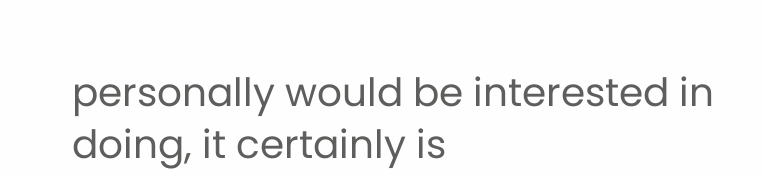personally would be interested in doing, it certainly is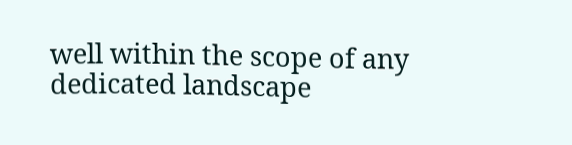well within the scope of any dedicated landscape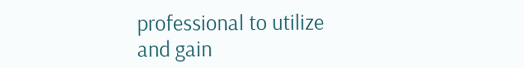professional to utilize and gain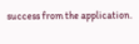success from the application.